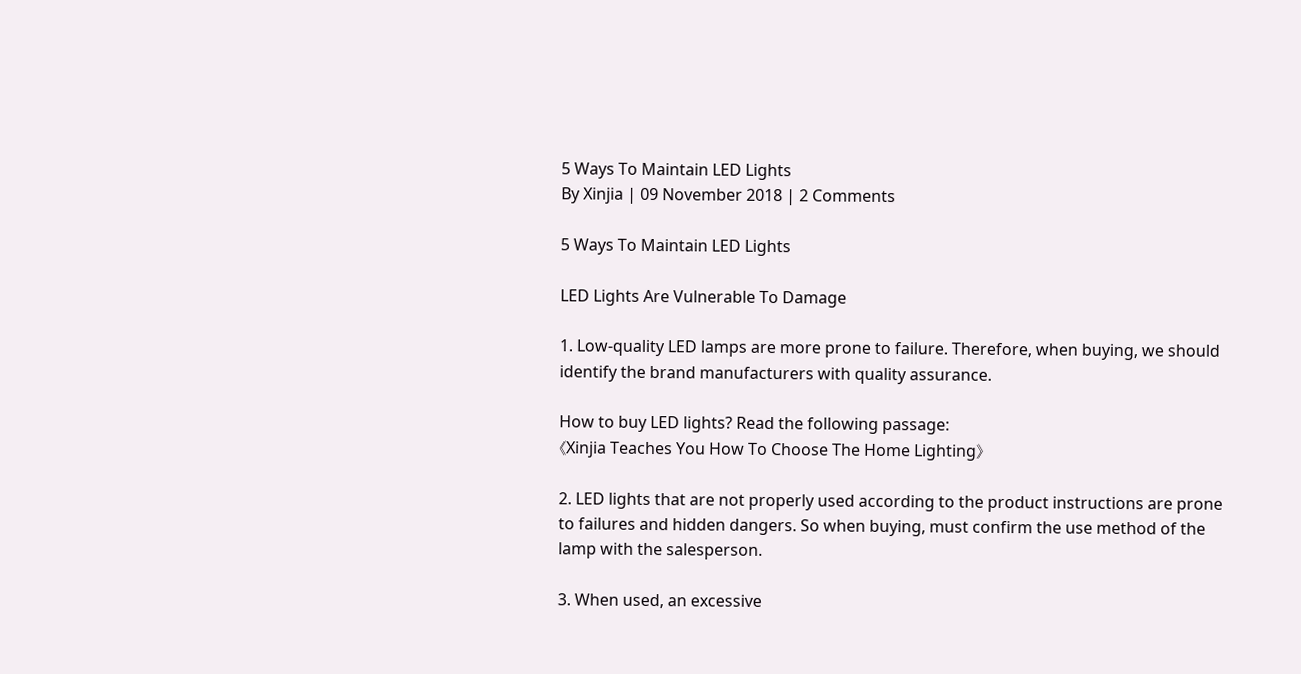5 Ways To Maintain LED Lights
By Xinjia | 09 November 2018 | 2 Comments

5 Ways To Maintain LED Lights

LED Lights Are Vulnerable To Damage

1. Low-quality LED lamps are more prone to failure. Therefore, when buying, we should identify the brand manufacturers with quality assurance.

How to buy LED lights? Read the following passage:
《Xinjia Teaches You How To Choose The Home Lighting》

2. LED lights that are not properly used according to the product instructions are prone to failures and hidden dangers. So when buying, must confirm the use method of the lamp with the salesperson.

3. When used, an excessive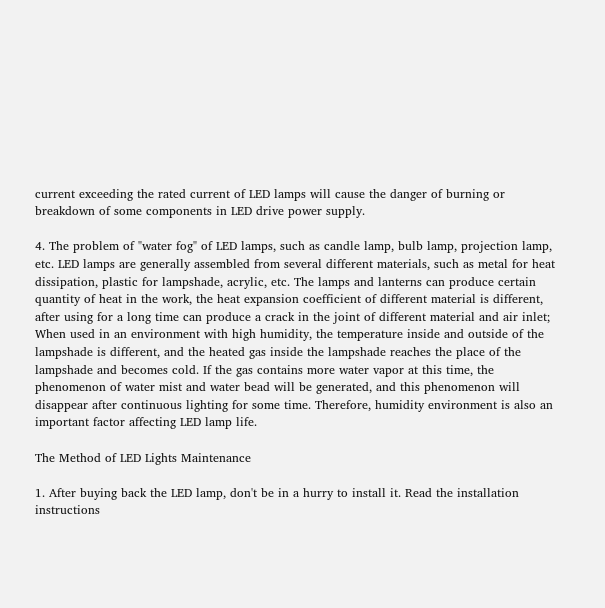current exceeding the rated current of LED lamps will cause the danger of burning or breakdown of some components in LED drive power supply.

4. The problem of "water fog" of LED lamps, such as candle lamp, bulb lamp, projection lamp, etc. LED lamps are generally assembled from several different materials, such as metal for heat dissipation, plastic for lampshade, acrylic, etc. The lamps and lanterns can produce certain quantity of heat in the work, the heat expansion coefficient of different material is different, after using for a long time can produce a crack in the joint of different material and air inlet; When used in an environment with high humidity, the temperature inside and outside of the lampshade is different, and the heated gas inside the lampshade reaches the place of the lampshade and becomes cold. If the gas contains more water vapor at this time, the phenomenon of water mist and water bead will be generated, and this phenomenon will disappear after continuous lighting for some time. Therefore, humidity environment is also an important factor affecting LED lamp life.

The Method of LED Lights Maintenance

1. After buying back the LED lamp, don't be in a hurry to install it. Read the installation instructions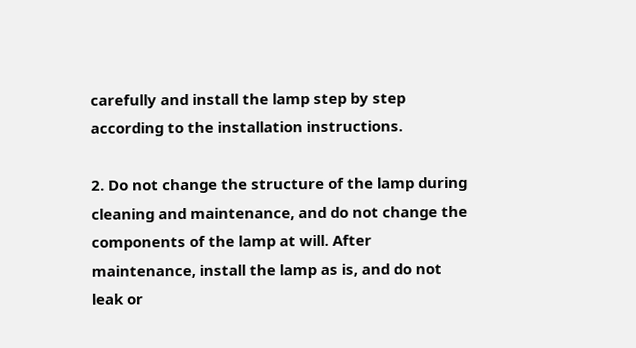carefully and install the lamp step by step according to the installation instructions.

2. Do not change the structure of the lamp during cleaning and maintenance, and do not change the components of the lamp at will. After maintenance, install the lamp as is, and do not leak or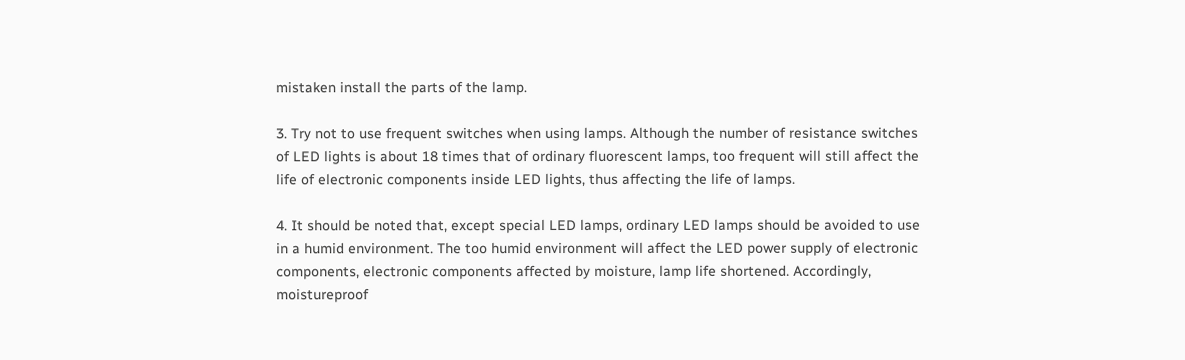mistaken install the parts of the lamp.

3. Try not to use frequent switches when using lamps. Although the number of resistance switches of LED lights is about 18 times that of ordinary fluorescent lamps, too frequent will still affect the life of electronic components inside LED lights, thus affecting the life of lamps.

4. It should be noted that, except special LED lamps, ordinary LED lamps should be avoided to use in a humid environment. The too humid environment will affect the LED power supply of electronic components, electronic components affected by moisture, lamp life shortened. Accordingly, moistureproof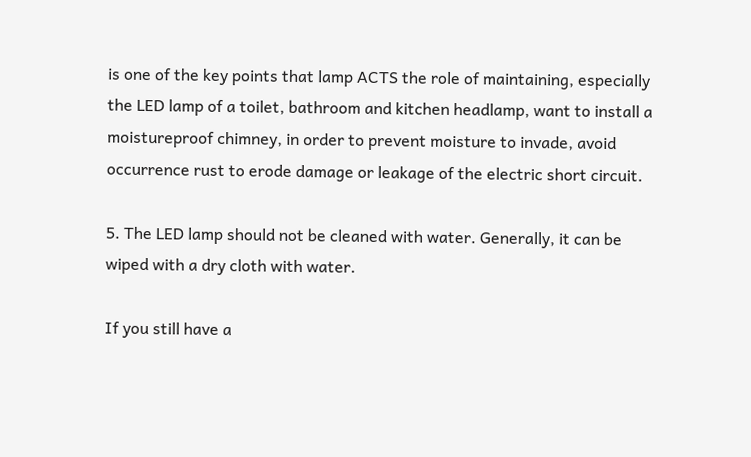is one of the key points that lamp ACTS the role of maintaining, especially the LED lamp of a toilet, bathroom and kitchen headlamp, want to install a moistureproof chimney, in order to prevent moisture to invade, avoid occurrence rust to erode damage or leakage of the electric short circuit.

5. The LED lamp should not be cleaned with water. Generally, it can be wiped with a dry cloth with water.

If you still have a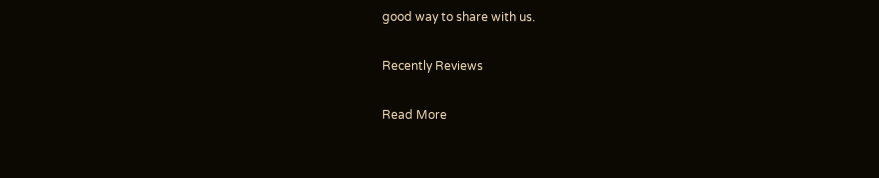good way to share with us.

Recently Reviews

Read More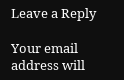Leave a Reply

Your email address will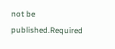not be published.Required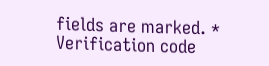fields are marked. *
Verification code